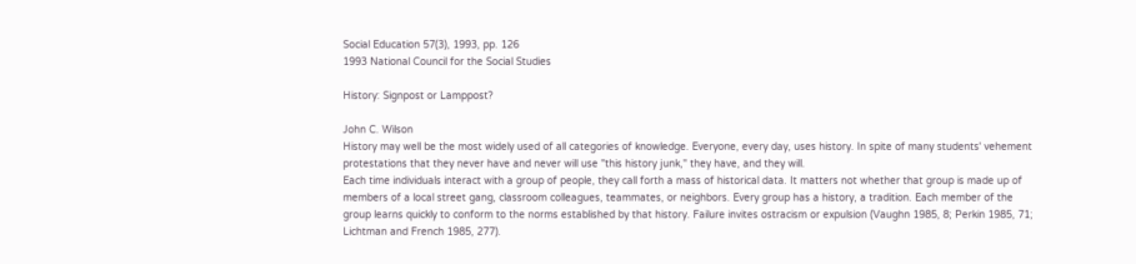Social Education 57(3), 1993, pp. 126
1993 National Council for the Social Studies

History: Signpost or Lamppost?

John C. Wilson
History may well be the most widely used of all categories of knowledge. Everyone, every day, uses history. In spite of many students' vehement protestations that they never have and never will use "this history junk," they have, and they will.
Each time individuals interact with a group of people, they call forth a mass of historical data. It matters not whether that group is made up of members of a local street gang, classroom colleagues, teammates, or neighbors. Every group has a history, a tradition. Each member of the group learns quickly to conform to the norms established by that history. Failure invites ostracism or expulsion (Vaughn 1985, 8; Perkin 1985, 71; Lichtman and French 1985, 277).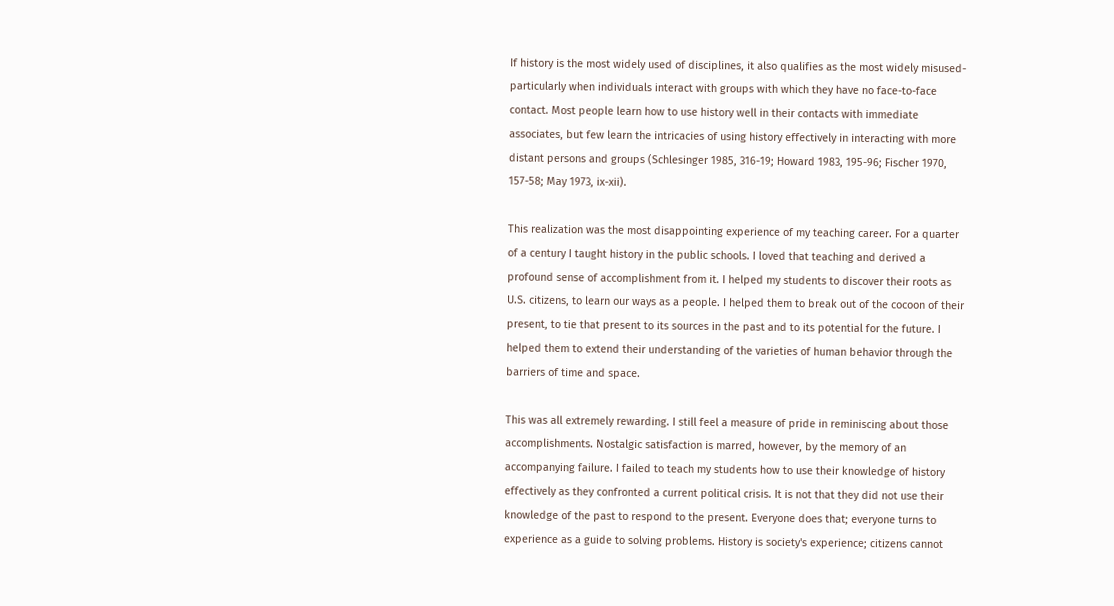If history is the most widely used of disciplines, it also qualifies as the most widely misused-particularly when individuals interact with groups with which they have no face-to-face contact. Most people learn how to use history well in their contacts with immediate associates, but few learn the intricacies of using history effectively in interacting with more distant persons and groups (Schlesinger 1985, 316-19; Howard 1983, 195-96; Fischer 1970, 157-58; May 1973, ix-xii).

This realization was the most disappointing experience of my teaching career. For a quarter of a century I taught history in the public schools. I loved that teaching and derived a profound sense of accomplishment from it. I helped my students to discover their roots as U.S. citizens, to learn our ways as a people. I helped them to break out of the cocoon of their present, to tie that present to its sources in the past and to its potential for the future. I helped them to extend their understanding of the varieties of human behavior through the barriers of time and space.

This was all extremely rewarding. I still feel a measure of pride in reminiscing about those accomplishments. Nostalgic satisfaction is marred, however, by the memory of an accompanying failure. I failed to teach my students how to use their knowledge of history effectively as they confronted a current political crisis. It is not that they did not use their knowledge of the past to respond to the present. Everyone does that; everyone turns to experience as a guide to solving problems. History is society's experience; citizens cannot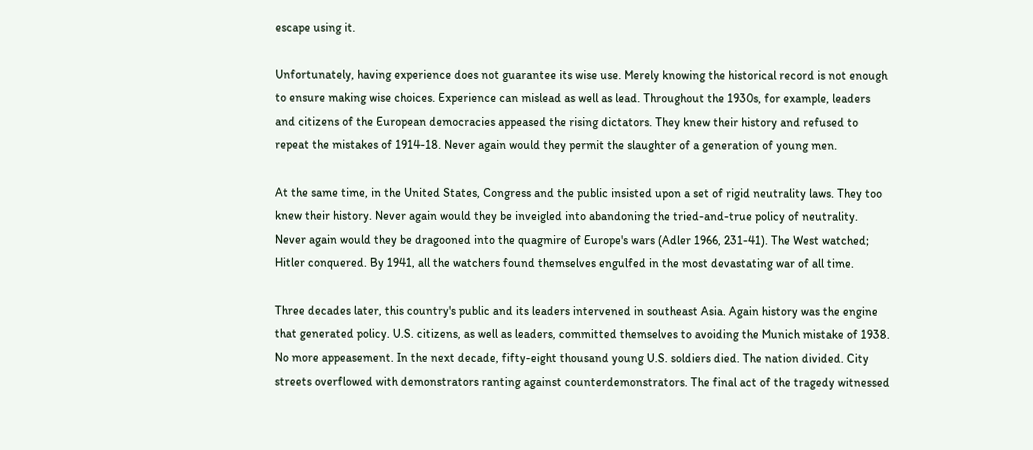escape using it.

Unfortunately, having experience does not guarantee its wise use. Merely knowing the historical record is not enough to ensure making wise choices. Experience can mislead as well as lead. Throughout the 1930s, for example, leaders and citizens of the European democracies appeased the rising dictators. They knew their history and refused to repeat the mistakes of 1914-18. Never again would they permit the slaughter of a generation of young men.

At the same time, in the United States, Congress and the public insisted upon a set of rigid neutrality laws. They too knew their history. Never again would they be inveigled into abandoning the tried-and-true policy of neutrality. Never again would they be dragooned into the quagmire of Europe's wars (Adler 1966, 231-41). The West watched; Hitler conquered. By 1941, all the watchers found themselves engulfed in the most devastating war of all time.

Three decades later, this country's public and its leaders intervened in southeast Asia. Again history was the engine that generated policy. U.S. citizens, as well as leaders, committed themselves to avoiding the Munich mistake of 1938. No more appeasement. In the next decade, fifty-eight thousand young U.S. soldiers died. The nation divided. City streets overflowed with demonstrators ranting against counterdemonstrators. The final act of the tragedy witnessed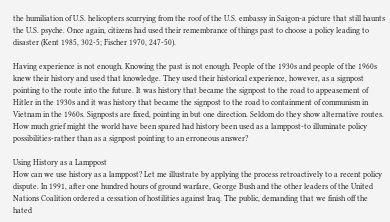the humiliation of U.S. helicopters scurrying from the roof of the U.S. embassy in Saigon-a picture that still haunts the U.S. psyche. Once again, citizens had used their remembrance of things past to choose a policy leading to disaster (Kent 1985, 302-5; Fischer 1970, 247-50).

Having experience is not enough. Knowing the past is not enough. People of the 1930s and people of the 1960s knew their history and used that knowledge. They used their historical experience, however, as a signpost pointing to the route into the future. It was history that became the signpost to the road to appeasement of Hitler in the 1930s and it was history that became the signpost to the road to containment of communism in Vietnam in the 1960s. Signposts are fixed, pointing in but one direction. Seldom do they show alternative routes. How much grief might the world have been spared had history been used as a lamppost-to illuminate policy possibilities-rather than as a signpost pointing to an erroneous answer?

Using History as a Lamppost
How can we use history as a lamppost? Let me illustrate by applying the process retroactively to a recent policy dispute. In 1991, after one hundred hours of ground warfare, George Bush and the other leaders of the United Nations Coalition ordered a cessation of hostilities against Iraq. The public, demanding that we finish off the hated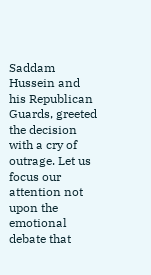Saddam Hussein and his Republican Guards, greeted the decision with a cry of outrage. Let us focus our attention not upon the emotional debate that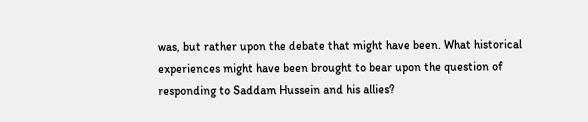was, but rather upon the debate that might have been. What historical experiences might have been brought to bear upon the question of responding to Saddam Hussein and his allies?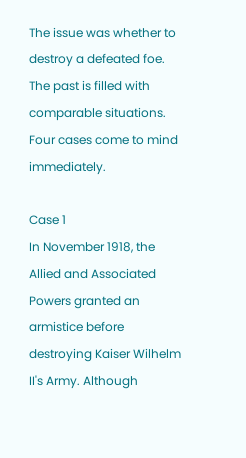The issue was whether to destroy a defeated foe. The past is filled with comparable situations. Four cases come to mind immediately.

Case 1
In November 1918, the Allied and Associated Powers granted an armistice before destroying Kaiser Wilhelm II's Army. Although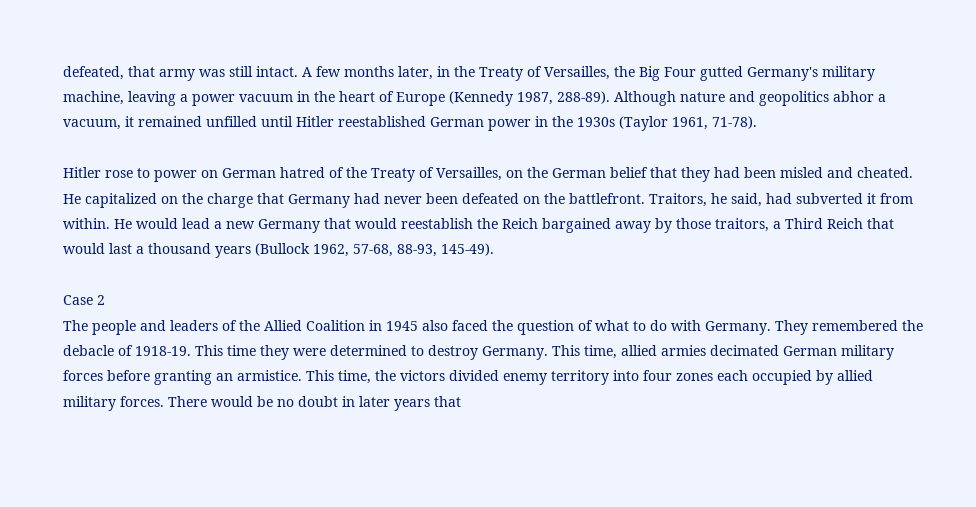defeated, that army was still intact. A few months later, in the Treaty of Versailles, the Big Four gutted Germany's military machine, leaving a power vacuum in the heart of Europe (Kennedy 1987, 288-89). Although nature and geopolitics abhor a vacuum, it remained unfilled until Hitler reestablished German power in the 1930s (Taylor 1961, 71-78).

Hitler rose to power on German hatred of the Treaty of Versailles, on the German belief that they had been misled and cheated. He capitalized on the charge that Germany had never been defeated on the battlefront. Traitors, he said, had subverted it from within. He would lead a new Germany that would reestablish the Reich bargained away by those traitors, a Third Reich that would last a thousand years (Bullock 1962, 57-68, 88-93, 145-49).

Case 2
The people and leaders of the Allied Coalition in 1945 also faced the question of what to do with Germany. They remembered the debacle of 1918-19. This time they were determined to destroy Germany. This time, allied armies decimated German military forces before granting an armistice. This time, the victors divided enemy territory into four zones each occupied by allied military forces. There would be no doubt in later years that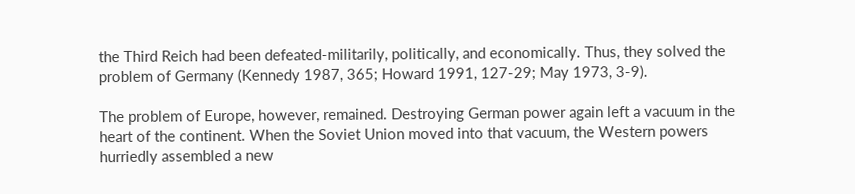the Third Reich had been defeated-militarily, politically, and economically. Thus, they solved the problem of Germany (Kennedy 1987, 365; Howard 1991, 127-29; May 1973, 3-9).

The problem of Europe, however, remained. Destroying German power again left a vacuum in the heart of the continent. When the Soviet Union moved into that vacuum, the Western powers hurriedly assembled a new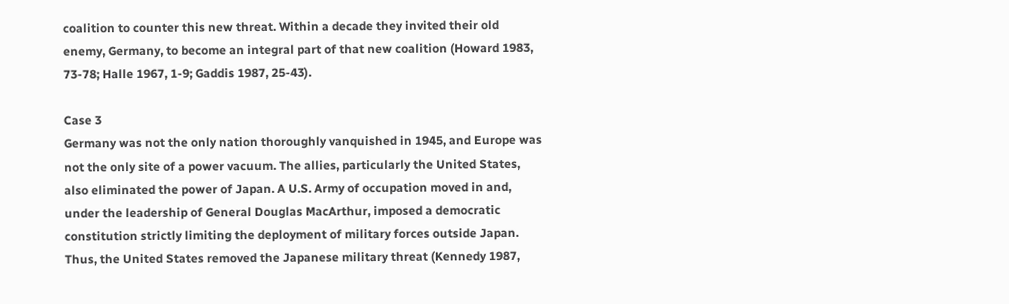coalition to counter this new threat. Within a decade they invited their old enemy, Germany, to become an integral part of that new coalition (Howard 1983, 73-78; Halle 1967, 1-9; Gaddis 1987, 25-43).

Case 3
Germany was not the only nation thoroughly vanquished in 1945, and Europe was not the only site of a power vacuum. The allies, particularly the United States, also eliminated the power of Japan. A U.S. Army of occupation moved in and, under the leadership of General Douglas MacArthur, imposed a democratic constitution strictly limiting the deployment of military forces outside Japan. Thus, the United States removed the Japanese military threat (Kennedy 1987,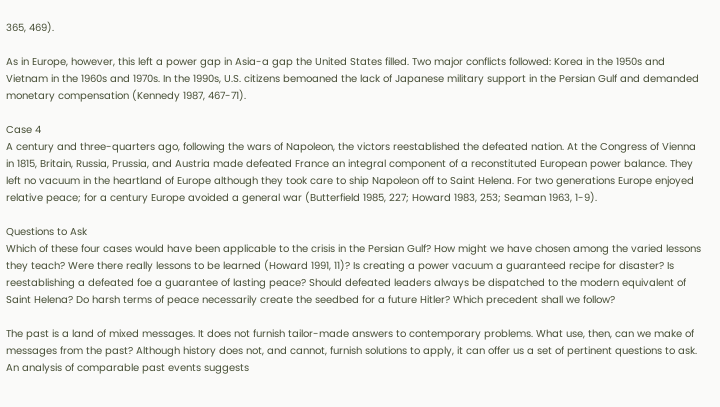365, 469).

As in Europe, however, this left a power gap in Asia-a gap the United States filled. Two major conflicts followed: Korea in the 1950s and Vietnam in the 1960s and 1970s. In the 1990s, U.S. citizens bemoaned the lack of Japanese military support in the Persian Gulf and demanded monetary compensation (Kennedy 1987, 467-71).

Case 4
A century and three-quarters ago, following the wars of Napoleon, the victors reestablished the defeated nation. At the Congress of Vienna in 1815, Britain, Russia, Prussia, and Austria made defeated France an integral component of a reconstituted European power balance. They left no vacuum in the heartland of Europe although they took care to ship Napoleon off to Saint Helena. For two generations Europe enjoyed relative peace; for a century Europe avoided a general war (Butterfield 1985, 227; Howard 1983, 253; Seaman 1963, 1-9).

Questions to Ask
Which of these four cases would have been applicable to the crisis in the Persian Gulf? How might we have chosen among the varied lessons they teach? Were there really lessons to be learned (Howard 1991, 11)? Is creating a power vacuum a guaranteed recipe for disaster? Is reestablishing a defeated foe a guarantee of lasting peace? Should defeated leaders always be dispatched to the modern equivalent of Saint Helena? Do harsh terms of peace necessarily create the seedbed for a future Hitler? Which precedent shall we follow?

The past is a land of mixed messages. It does not furnish tailor-made answers to contemporary problems. What use, then, can we make of messages from the past? Although history does not, and cannot, furnish solutions to apply, it can offer us a set of pertinent questions to ask. An analysis of comparable past events suggests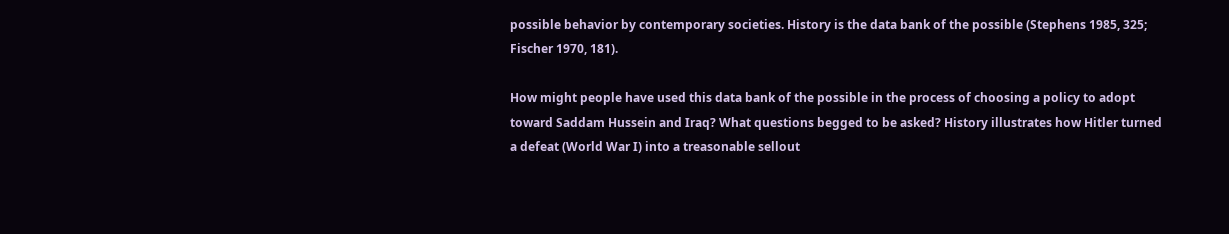possible behavior by contemporary societies. History is the data bank of the possible (Stephens 1985, 325; Fischer 1970, 181).

How might people have used this data bank of the possible in the process of choosing a policy to adopt toward Saddam Hussein and Iraq? What questions begged to be asked? History illustrates how Hitler turned a defeat (World War I) into a treasonable sellout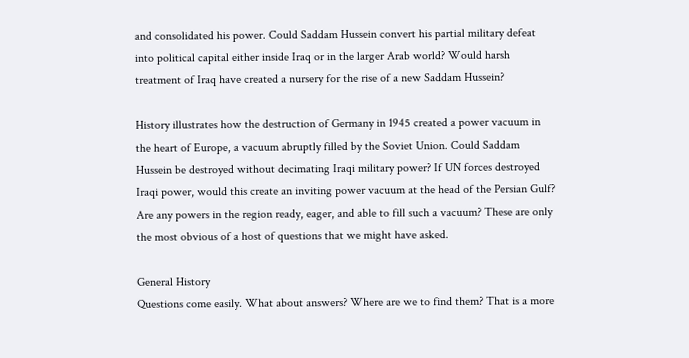and consolidated his power. Could Saddam Hussein convert his partial military defeat into political capital either inside Iraq or in the larger Arab world? Would harsh treatment of Iraq have created a nursery for the rise of a new Saddam Hussein?

History illustrates how the destruction of Germany in 1945 created a power vacuum in the heart of Europe, a vacuum abruptly filled by the Soviet Union. Could Saddam Hussein be destroyed without decimating Iraqi military power? If UN forces destroyed Iraqi power, would this create an inviting power vacuum at the head of the Persian Gulf? Are any powers in the region ready, eager, and able to fill such a vacuum? These are only the most obvious of a host of questions that we might have asked.

General History
Questions come easily. What about answers? Where are we to find them? That is a more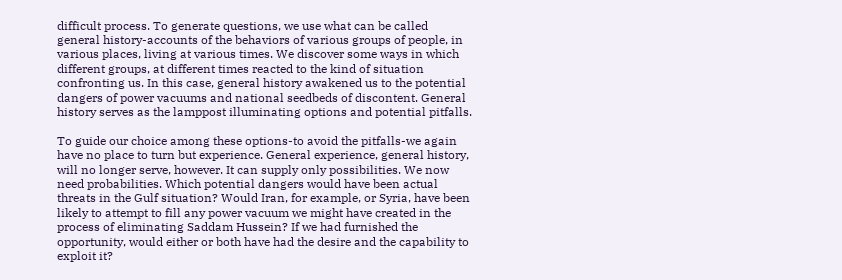difficult process. To generate questions, we use what can be called general history-accounts of the behaviors of various groups of people, in various places, living at various times. We discover some ways in which different groups, at different times reacted to the kind of situation confronting us. In this case, general history awakened us to the potential dangers of power vacuums and national seedbeds of discontent. General history serves as the lamppost illuminating options and potential pitfalls.

To guide our choice among these options-to avoid the pitfalls-we again have no place to turn but experience. General experience, general history, will no longer serve, however. It can supply only possibilities. We now need probabilities. Which potential dangers would have been actual threats in the Gulf situation? Would Iran, for example, or Syria, have been likely to attempt to fill any power vacuum we might have created in the process of eliminating Saddam Hussein? If we had furnished the opportunity, would either or both have had the desire and the capability to exploit it?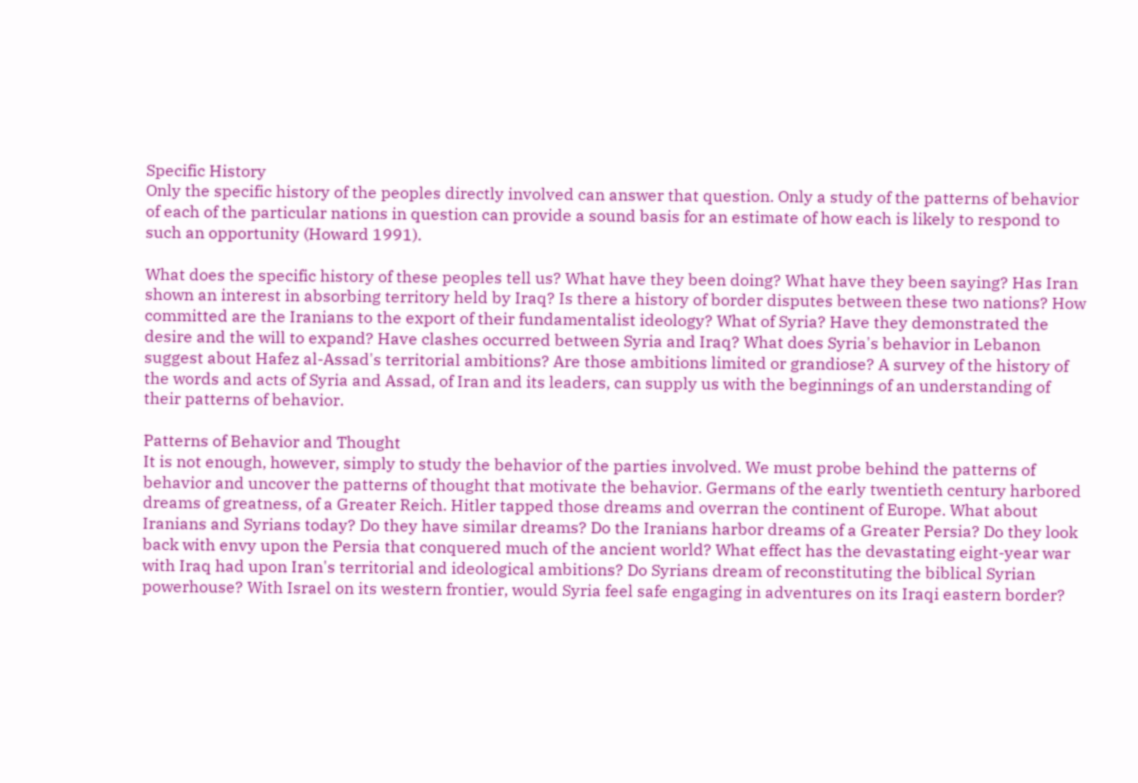Specific History
Only the specific history of the peoples directly involved can answer that question. Only a study of the patterns of behavior of each of the particular nations in question can provide a sound basis for an estimate of how each is likely to respond to such an opportunity (Howard 1991).

What does the specific history of these peoples tell us? What have they been doing? What have they been saying? Has Iran shown an interest in absorbing territory held by Iraq? Is there a history of border disputes between these two nations? How committed are the Iranians to the export of their fundamentalist ideology? What of Syria? Have they demonstrated the desire and the will to expand? Have clashes occurred between Syria and Iraq? What does Syria's behavior in Lebanon suggest about Hafez al-Assad's territorial ambitions? Are those ambitions limited or grandiose? A survey of the history of the words and acts of Syria and Assad, of Iran and its leaders, can supply us with the beginnings of an understanding of their patterns of behavior.

Patterns of Behavior and Thought
It is not enough, however, simply to study the behavior of the parties involved. We must probe behind the patterns of behavior and uncover the patterns of thought that motivate the behavior. Germans of the early twentieth century harbored dreams of greatness, of a Greater Reich. Hitler tapped those dreams and overran the continent of Europe. What about Iranians and Syrians today? Do they have similar dreams? Do the Iranians harbor dreams of a Greater Persia? Do they look back with envy upon the Persia that conquered much of the ancient world? What effect has the devastating eight-year war with Iraq had upon Iran's territorial and ideological ambitions? Do Syrians dream of reconstituting the biblical Syrian powerhouse? With Israel on its western frontier, would Syria feel safe engaging in adventures on its Iraqi eastern border?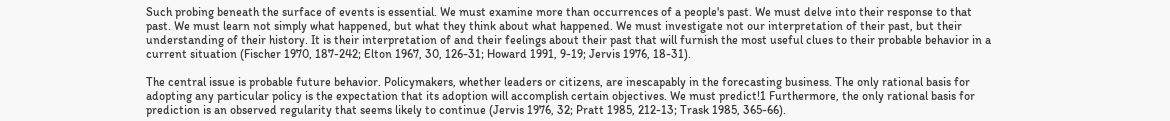Such probing beneath the surface of events is essential. We must examine more than occurrences of a people's past. We must delve into their response to that past. We must learn not simply what happened, but what they think about what happened. We must investigate not our interpretation of their past, but their understanding of their history. It is their interpretation of and their feelings about their past that will furnish the most useful clues to their probable behavior in a current situation (Fischer 1970, 187-242; Elton 1967, 30, 126-31; Howard 1991, 9-19; Jervis 1976, 18-31).

The central issue is probable future behavior. Policymakers, whether leaders or citizens, are inescapably in the forecasting business. The only rational basis for adopting any particular policy is the expectation that its adoption will accomplish certain objectives. We must predict!1 Furthermore, the only rational basis for prediction is an observed regularity that seems likely to continue (Jervis 1976, 32; Pratt 1985, 212-13; Trask 1985, 365-66).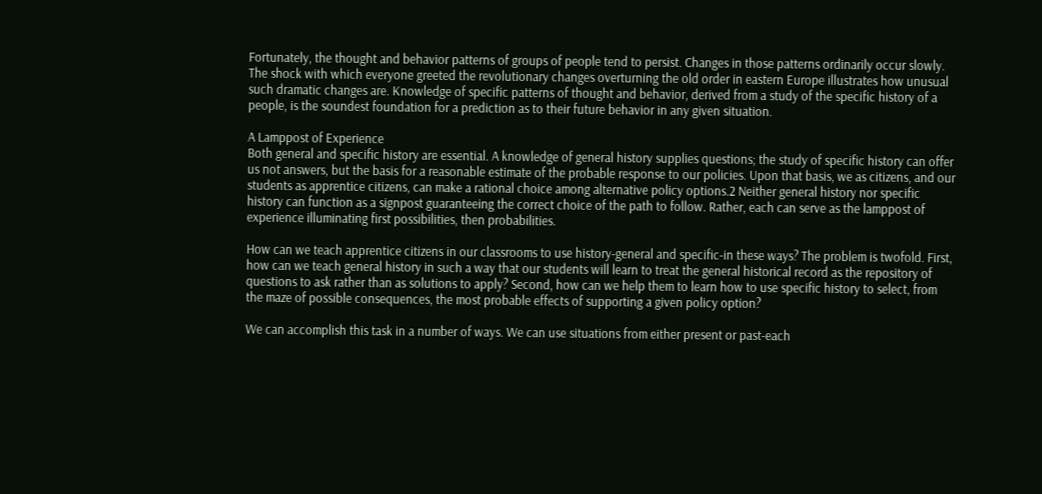Fortunately, the thought and behavior patterns of groups of people tend to persist. Changes in those patterns ordinarily occur slowly. The shock with which everyone greeted the revolutionary changes overturning the old order in eastern Europe illustrates how unusual such dramatic changes are. Knowledge of specific patterns of thought and behavior, derived from a study of the specific history of a people, is the soundest foundation for a prediction as to their future behavior in any given situation.

A Lamppost of Experience
Both general and specific history are essential. A knowledge of general history supplies questions; the study of specific history can offer us not answers, but the basis for a reasonable estimate of the probable response to our policies. Upon that basis, we as citizens, and our students as apprentice citizens, can make a rational choice among alternative policy options.2 Neither general history nor specific history can function as a signpost guaranteeing the correct choice of the path to follow. Rather, each can serve as the lamppost of experience illuminating first possibilities, then probabilities.

How can we teach apprentice citizens in our classrooms to use history-general and specific-in these ways? The problem is twofold. First, how can we teach general history in such a way that our students will learn to treat the general historical record as the repository of questions to ask rather than as solutions to apply? Second, how can we help them to learn how to use specific history to select, from the maze of possible consequences, the most probable effects of supporting a given policy option?

We can accomplish this task in a number of ways. We can use situations from either present or past-each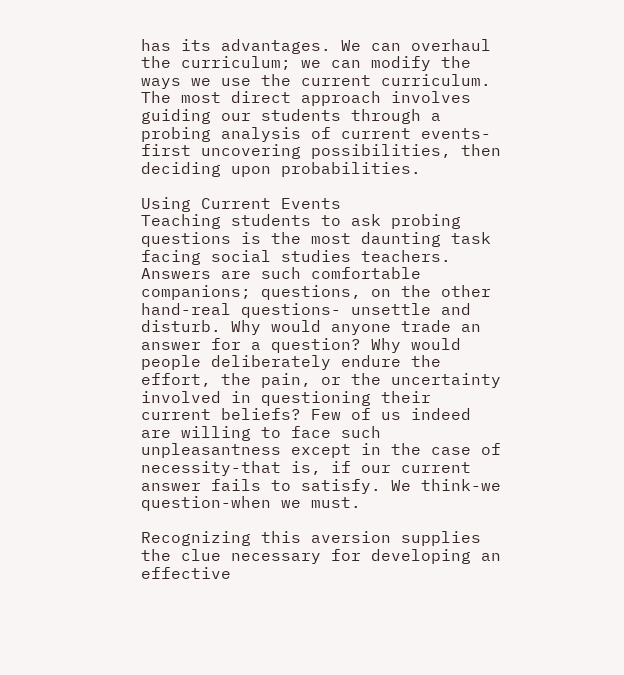has its advantages. We can overhaul the curriculum; we can modify the ways we use the current curriculum. The most direct approach involves guiding our students through a probing analysis of current events-first uncovering possibilities, then deciding upon probabilities.

Using Current Events
Teaching students to ask probing questions is the most daunting task facing social studies teachers. Answers are such comfortable companions; questions, on the other hand-real questions- unsettle and disturb. Why would anyone trade an answer for a question? Why would people deliberately endure the effort, the pain, or the uncertainty involved in questioning their current beliefs? Few of us indeed are willing to face such unpleasantness except in the case of necessity-that is, if our current answer fails to satisfy. We think-we question-when we must.

Recognizing this aversion supplies the clue necessary for developing an effective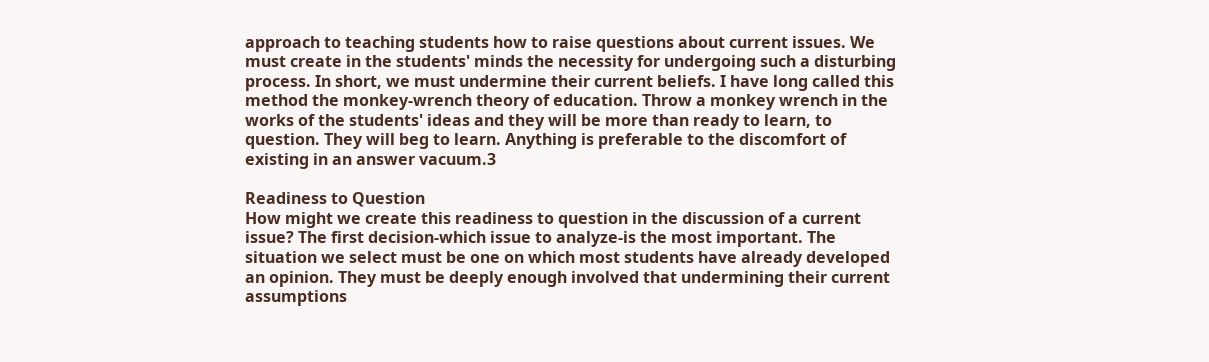approach to teaching students how to raise questions about current issues. We must create in the students' minds the necessity for undergoing such a disturbing process. In short, we must undermine their current beliefs. I have long called this method the monkey-wrench theory of education. Throw a monkey wrench in the works of the students' ideas and they will be more than ready to learn, to question. They will beg to learn. Anything is preferable to the discomfort of existing in an answer vacuum.3

Readiness to Question
How might we create this readiness to question in the discussion of a current issue? The first decision-which issue to analyze-is the most important. The situation we select must be one on which most students have already developed an opinion. They must be deeply enough involved that undermining their current assumptions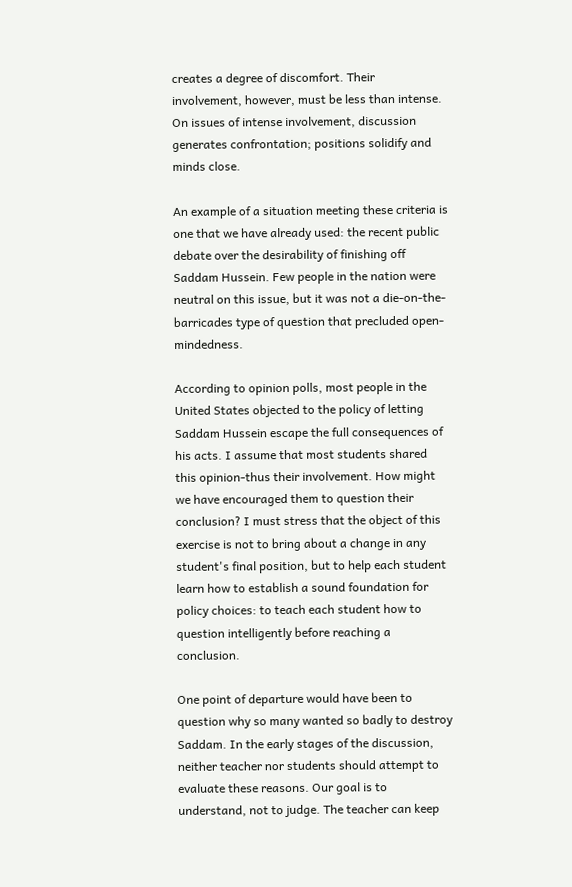creates a degree of discomfort. Their involvement, however, must be less than intense. On issues of intense involvement, discussion generates confrontation; positions solidify and minds close.

An example of a situation meeting these criteria is one that we have already used: the recent public debate over the desirability of finishing off Saddam Hussein. Few people in the nation were neutral on this issue, but it was not a die-on-the-barricades type of question that precluded open-mindedness.

According to opinion polls, most people in the United States objected to the policy of letting Saddam Hussein escape the full consequences of his acts. I assume that most students shared this opinion-thus their involvement. How might we have encouraged them to question their conclusion? I must stress that the object of this exercise is not to bring about a change in any student's final position, but to help each student learn how to establish a sound foundation for policy choices: to teach each student how to question intelligently before reaching a conclusion.

One point of departure would have been to question why so many wanted so badly to destroy Saddam. In the early stages of the discussion, neither teacher nor students should attempt to evaluate these reasons. Our goal is to understand, not to judge. The teacher can keep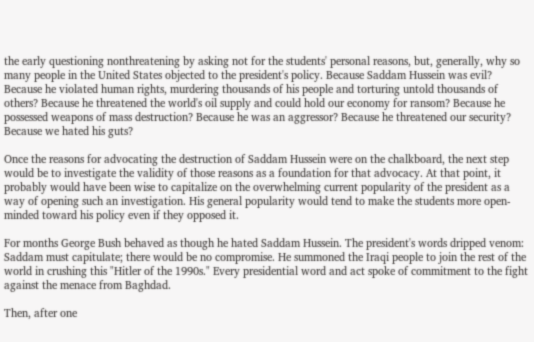the early questioning nonthreatening by asking not for the students' personal reasons, but, generally, why so many people in the United States objected to the president's policy. Because Saddam Hussein was evil? Because he violated human rights, murdering thousands of his people and torturing untold thousands of others? Because he threatened the world's oil supply and could hold our economy for ransom? Because he possessed weapons of mass destruction? Because he was an aggressor? Because he threatened our security? Because we hated his guts?

Once the reasons for advocating the destruction of Saddam Hussein were on the chalkboard, the next step would be to investigate the validity of those reasons as a foundation for that advocacy. At that point, it probably would have been wise to capitalize on the overwhelming current popularity of the president as a way of opening such an investigation. His general popularity would tend to make the students more open-minded toward his policy even if they opposed it.

For months George Bush behaved as though he hated Saddam Hussein. The president's words dripped venom: Saddam must capitulate; there would be no compromise. He summoned the Iraqi people to join the rest of the world in crushing this "Hitler of the 1990s." Every presidential word and act spoke of commitment to the fight against the menace from Baghdad.

Then, after one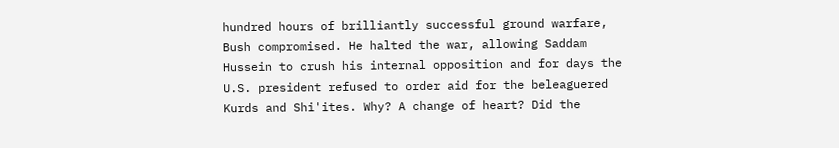hundred hours of brilliantly successful ground warfare, Bush compromised. He halted the war, allowing Saddam Hussein to crush his internal opposition and for days the U.S. president refused to order aid for the beleaguered Kurds and Shi'ites. Why? A change of heart? Did the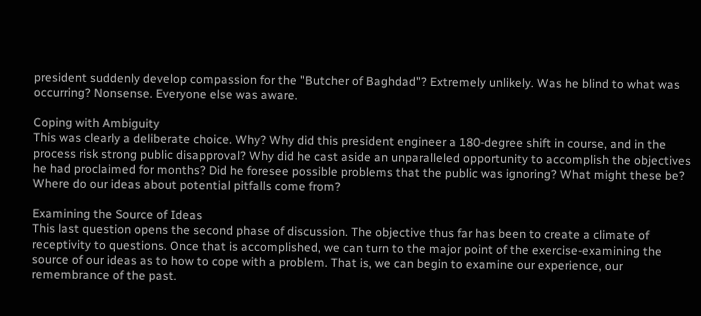president suddenly develop compassion for the "Butcher of Baghdad"? Extremely unlikely. Was he blind to what was occurring? Nonsense. Everyone else was aware.

Coping with Ambiguity
This was clearly a deliberate choice. Why? Why did this president engineer a 180-degree shift in course, and in the process risk strong public disapproval? Why did he cast aside an unparalleled opportunity to accomplish the objectives he had proclaimed for months? Did he foresee possible problems that the public was ignoring? What might these be? Where do our ideas about potential pitfalls come from?

Examining the Source of Ideas
This last question opens the second phase of discussion. The objective thus far has been to create a climate of receptivity to questions. Once that is accomplished, we can turn to the major point of the exercise-examining the source of our ideas as to how to cope with a problem. That is, we can begin to examine our experience, our remembrance of the past.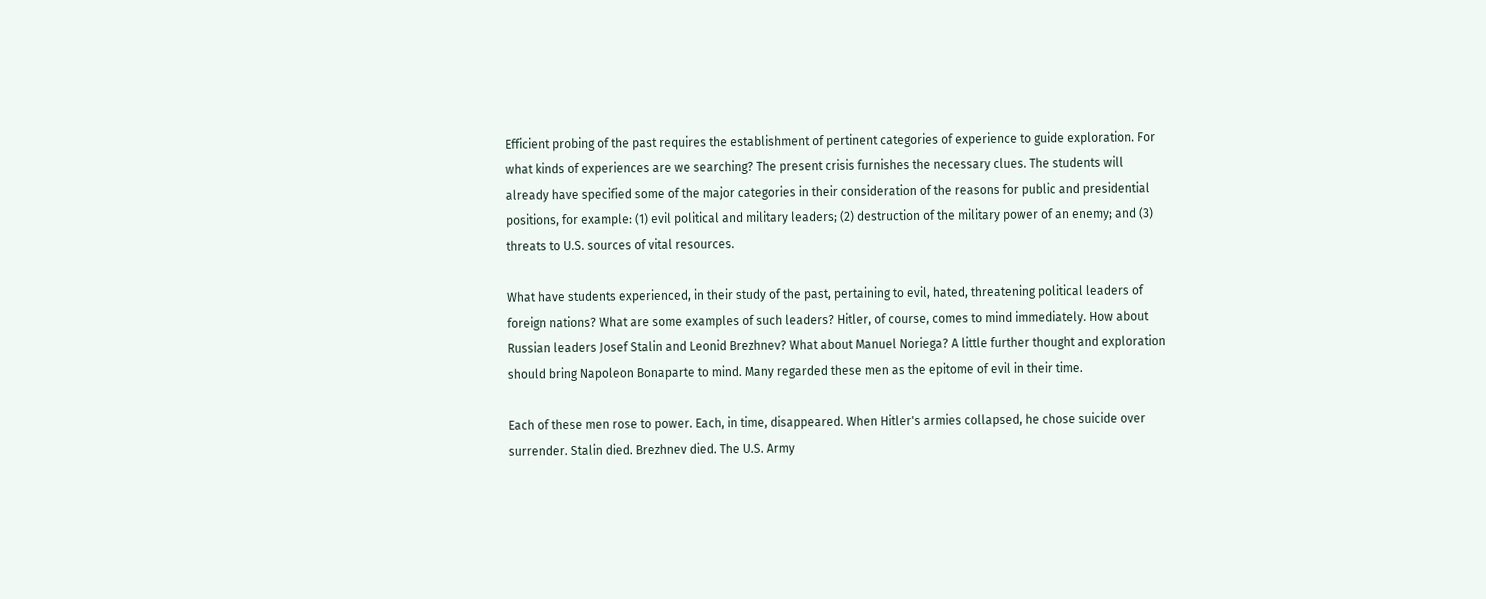Efficient probing of the past requires the establishment of pertinent categories of experience to guide exploration. For what kinds of experiences are we searching? The present crisis furnishes the necessary clues. The students will already have specified some of the major categories in their consideration of the reasons for public and presidential positions, for example: (1) evil political and military leaders; (2) destruction of the military power of an enemy; and (3) threats to U.S. sources of vital resources.

What have students experienced, in their study of the past, pertaining to evil, hated, threatening political leaders of foreign nations? What are some examples of such leaders? Hitler, of course, comes to mind immediately. How about Russian leaders Josef Stalin and Leonid Brezhnev? What about Manuel Noriega? A little further thought and exploration should bring Napoleon Bonaparte to mind. Many regarded these men as the epitome of evil in their time.

Each of these men rose to power. Each, in time, disappeared. When Hitler's armies collapsed, he chose suicide over surrender. Stalin died. Brezhnev died. The U.S. Army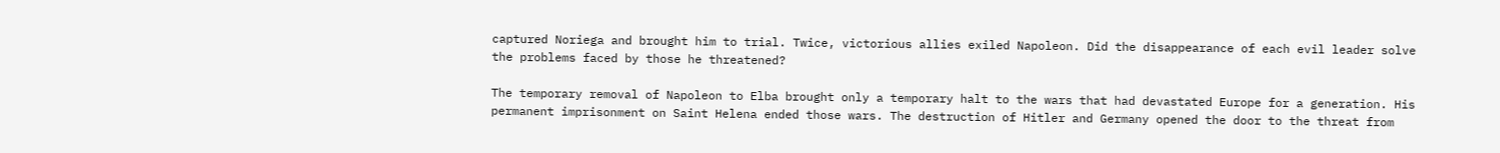captured Noriega and brought him to trial. Twice, victorious allies exiled Napoleon. Did the disappearance of each evil leader solve the problems faced by those he threatened?

The temporary removal of Napoleon to Elba brought only a temporary halt to the wars that had devastated Europe for a generation. His permanent imprisonment on Saint Helena ended those wars. The destruction of Hitler and Germany opened the door to the threat from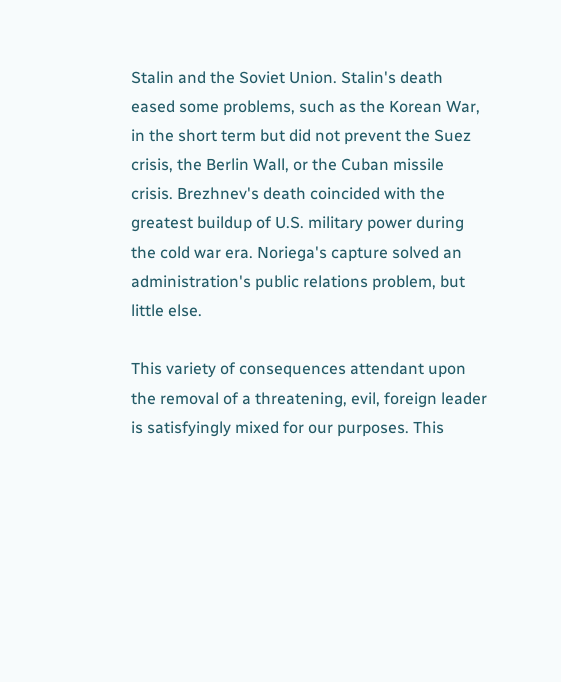Stalin and the Soviet Union. Stalin's death eased some problems, such as the Korean War, in the short term but did not prevent the Suez crisis, the Berlin Wall, or the Cuban missile crisis. Brezhnev's death coincided with the greatest buildup of U.S. military power during the cold war era. Noriega's capture solved an administration's public relations problem, but little else.

This variety of consequences attendant upon the removal of a threatening, evil, foreign leader is satisfyingly mixed for our purposes. This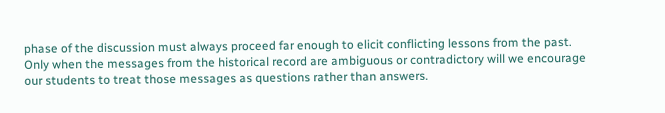phase of the discussion must always proceed far enough to elicit conflicting lessons from the past. Only when the messages from the historical record are ambiguous or contradictory will we encourage our students to treat those messages as questions rather than answers.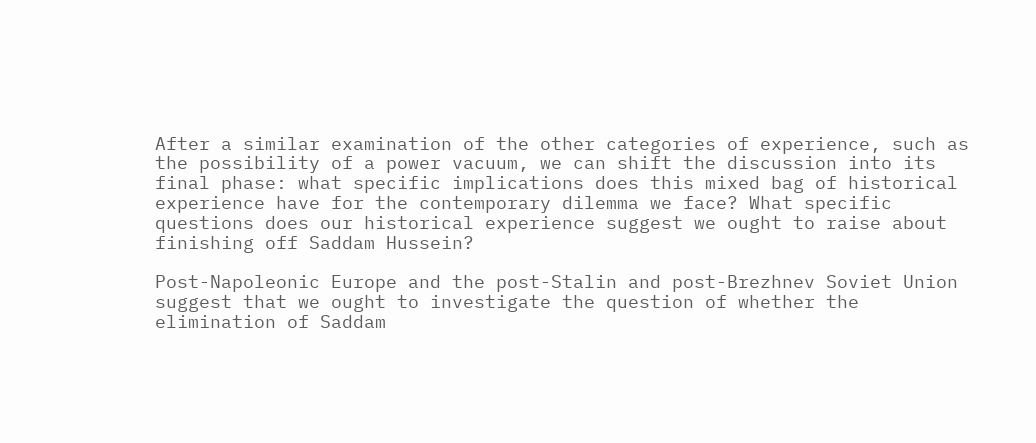After a similar examination of the other categories of experience, such as the possibility of a power vacuum, we can shift the discussion into its final phase: what specific implications does this mixed bag of historical experience have for the contemporary dilemma we face? What specific questions does our historical experience suggest we ought to raise about finishing off Saddam Hussein?

Post-Napoleonic Europe and the post-Stalin and post-Brezhnev Soviet Union suggest that we ought to investigate the question of whether the elimination of Saddam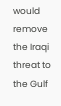would remove the Iraqi threat to the Gulf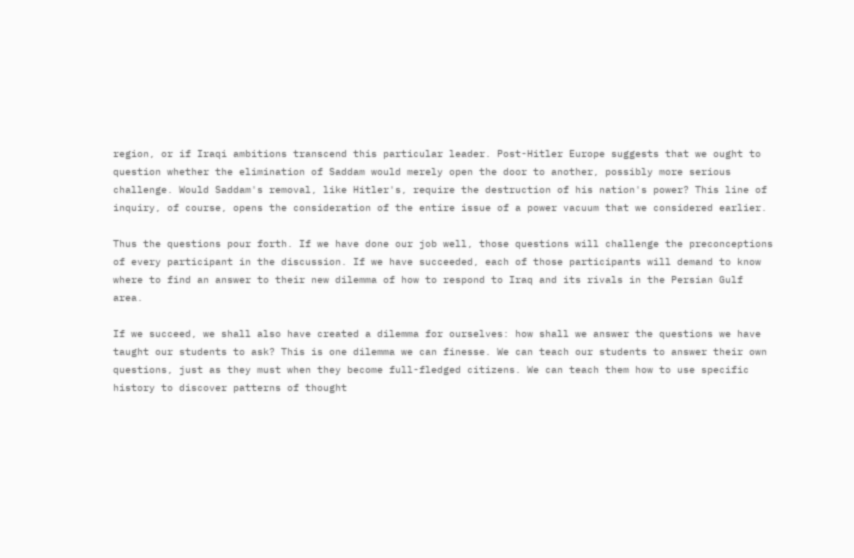region, or if Iraqi ambitions transcend this particular leader. Post-Hitler Europe suggests that we ought to question whether the elimination of Saddam would merely open the door to another, possibly more serious challenge. Would Saddam's removal, like Hitler's, require the destruction of his nation's power? This line of inquiry, of course, opens the consideration of the entire issue of a power vacuum that we considered earlier.

Thus the questions pour forth. If we have done our job well, those questions will challenge the preconceptions of every participant in the discussion. If we have succeeded, each of those participants will demand to know where to find an answer to their new dilemma of how to respond to Iraq and its rivals in the Persian Gulf area.

If we succeed, we shall also have created a dilemma for ourselves: how shall we answer the questions we have taught our students to ask? This is one dilemma we can finesse. We can teach our students to answer their own questions, just as they must when they become full-fledged citizens. We can teach them how to use specific history to discover patterns of thought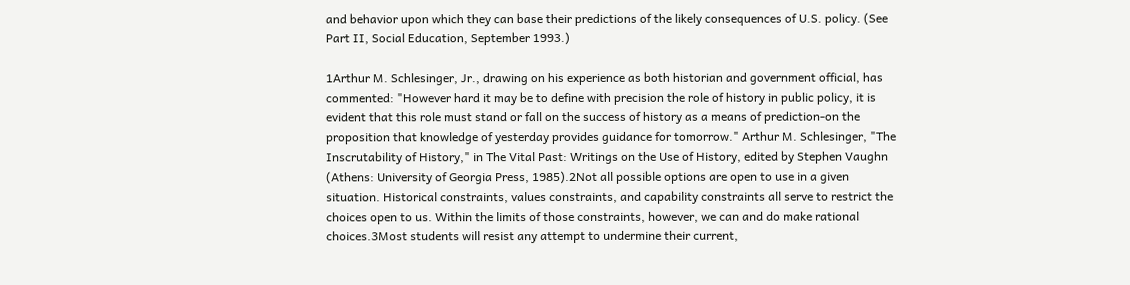and behavior upon which they can base their predictions of the likely consequences of U.S. policy. (See Part II, Social Education, September 1993.)

1Arthur M. Schlesinger, Jr., drawing on his experience as both historian and government official, has commented: "However hard it may be to define with precision the role of history in public policy, it is evident that this role must stand or fall on the success of history as a means of prediction-on the proposition that knowledge of yesterday provides guidance for tomorrow." Arthur M. Schlesinger, "The Inscrutability of History," in The Vital Past: Writings on the Use of History, edited by Stephen Vaughn (Athens: University of Georgia Press, 1985).2Not all possible options are open to use in a given situation. Historical constraints, values constraints, and capability constraints all serve to restrict the choices open to us. Within the limits of those constraints, however, we can and do make rational choices.3Most students will resist any attempt to undermine their current,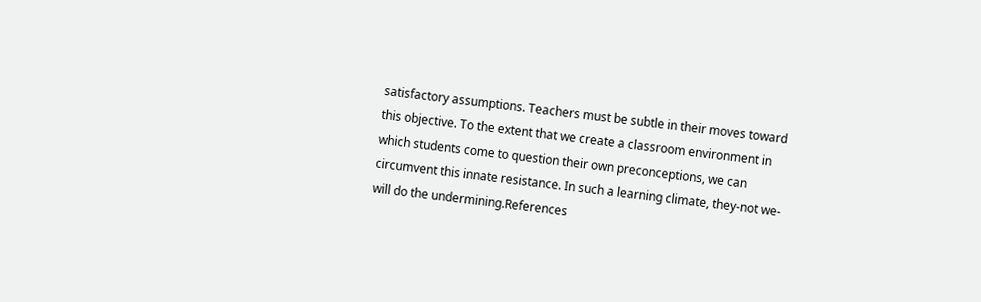satisfactory assumptions. Teachers must be subtle in their moves toward this objective. To the extent that we create a classroom environment in which students come to question their own preconceptions, we can circumvent this innate resistance. In such a learning climate, they-not we-will do the undermining.References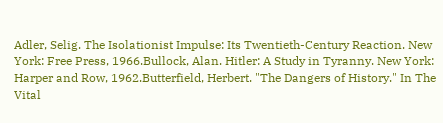Adler, Selig. The Isolationist Impulse: Its Twentieth-Century Reaction. New York: Free Press, 1966.Bullock, Alan. Hitler: A Study in Tyranny. New York: Harper and Row, 1962.Butterfield, Herbert. "The Dangers of History." In The Vital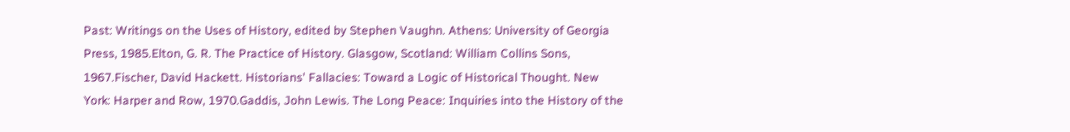Past: Writings on the Uses of History, edited by Stephen Vaughn. Athens: University of Georgia Press, 1985.Elton, G. R. The Practice of History. Glasgow, Scotland: William Collins Sons, 1967.Fischer, David Hackett. Historians' Fallacies: Toward a Logic of Historical Thought. New York: Harper and Row, 1970.Gaddis, John Lewis. The Long Peace: Inquiries into the History of the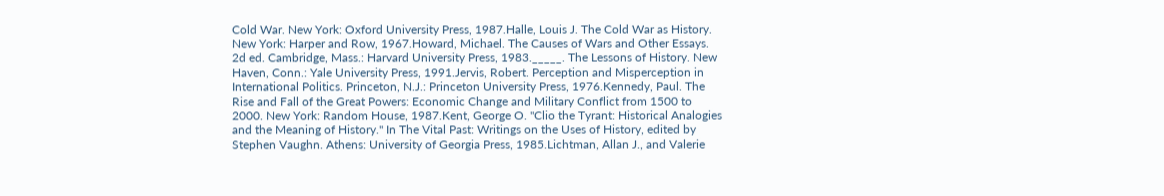Cold War. New York: Oxford University Press, 1987.Halle, Louis J. The Cold War as History. New York: Harper and Row, 1967.Howard, Michael. The Causes of Wars and Other Essays. 2d ed. Cambridge, Mass.: Harvard University Press, 1983._____. The Lessons of History. New Haven, Conn.: Yale University Press, 1991.Jervis, Robert. Perception and Misperception in International Politics. Princeton, N.J.: Princeton University Press, 1976.Kennedy, Paul. The Rise and Fall of the Great Powers: Economic Change and Military Conflict from 1500 to 2000. New York: Random House, 1987.Kent, George O. "Clio the Tyrant: Historical Analogies and the Meaning of History." In The Vital Past: Writings on the Uses of History, edited by Stephen Vaughn. Athens: University of Georgia Press, 1985.Lichtman, Allan J., and Valerie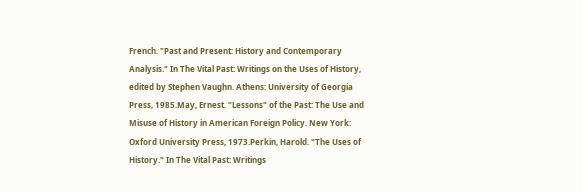French. "Past and Present: History and Contemporary Analysis." In The Vital Past: Writings on the Uses of History, edited by Stephen Vaughn. Athens: University of Georgia Press, 1985.May, Ernest. "Lessons" of the Past: The Use and Misuse of History in American Foreign Policy. New York: Oxford University Press, 1973.Perkin, Harold. "The Uses of History." In The Vital Past: Writings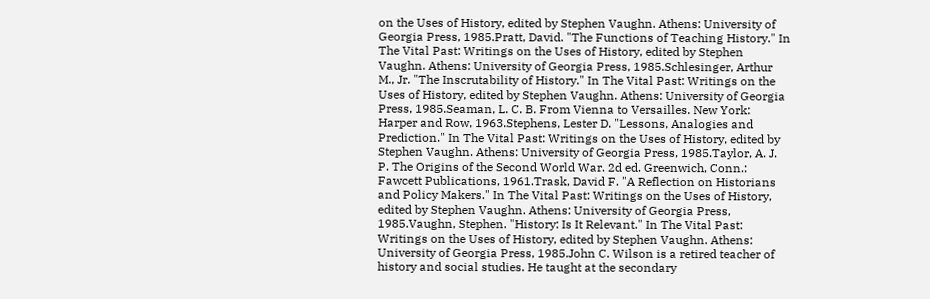on the Uses of History, edited by Stephen Vaughn. Athens: University of Georgia Press, 1985.Pratt, David. "The Functions of Teaching History." In The Vital Past: Writings on the Uses of History, edited by Stephen Vaughn. Athens: University of Georgia Press, 1985.Schlesinger, Arthur M., Jr. "The Inscrutability of History." In The Vital Past: Writings on the Uses of History, edited by Stephen Vaughn. Athens: University of Georgia Press, 1985.Seaman, L. C. B. From Vienna to Versailles. New York: Harper and Row, 1963.Stephens, Lester D. "Lessons, Analogies and Prediction." In The Vital Past: Writings on the Uses of History, edited by Stephen Vaughn. Athens: University of Georgia Press, 1985.Taylor, A. J. P. The Origins of the Second World War. 2d ed. Greenwich, Conn.: Fawcett Publications, 1961.Trask, David F. "A Reflection on Historians and Policy Makers." In The Vital Past: Writings on the Uses of History, edited by Stephen Vaughn. Athens: University of Georgia Press, 1985.Vaughn, Stephen. "History: Is It Relevant." In The Vital Past: Writings on the Uses of History, edited by Stephen Vaughn. Athens: University of Georgia Press, 1985.John C. Wilson is a retired teacher of history and social studies. He taught at the secondary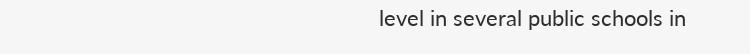level in several public schools in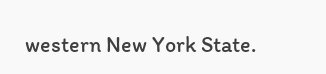western New York State.